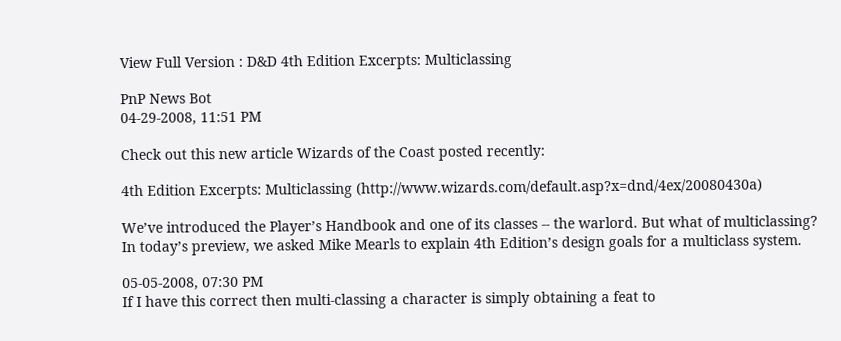View Full Version : D&D 4th Edition Excerpts: Multiclassing

PnP News Bot
04-29-2008, 11:51 PM

Check out this new article Wizards of the Coast posted recently:

4th Edition Excerpts: Multiclassing (http://www.wizards.com/default.asp?x=dnd/4ex/20080430a)

We’ve introduced the Player’s Handbook and one of its classes -- the warlord. But what of multiclassing? In today’s preview, we asked Mike Mearls to explain 4th Edition’s design goals for a multiclass system.

05-05-2008, 07:30 PM
If I have this correct then multi-classing a character is simply obtaining a feat to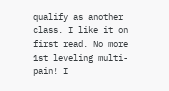qualify as another class. I like it on first read. No more 1st leveling multi-pain! I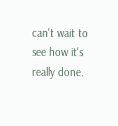can't wait to see how it's really done.